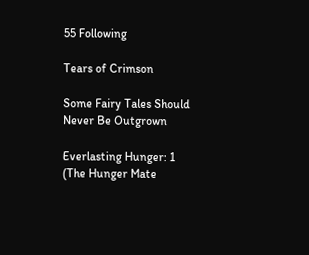55 Following

Tears of Crimson

Some Fairy Tales Should Never Be Outgrown

Everlasting Hunger: 1 (The Hunger Mate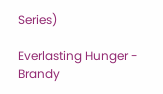Series)

Everlasting Hunger - Brandy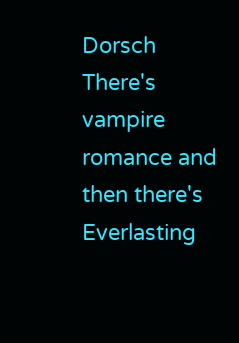Dorsch There's vampire romance and then there's Everlasting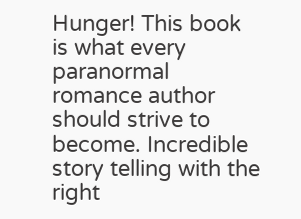Hunger! This book is what every paranormal romance author should strive to become. Incredible story telling with the right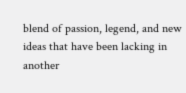blend of passion, legend, and new ideas that have been lacking in another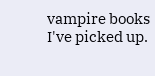vampire books I've picked up.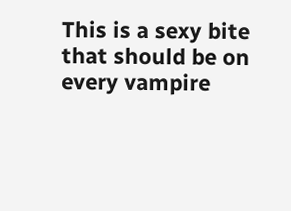This is a sexy bite that should be on every vampire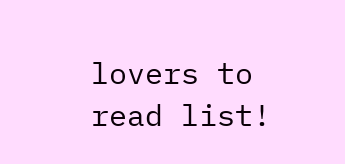lovers to read list!